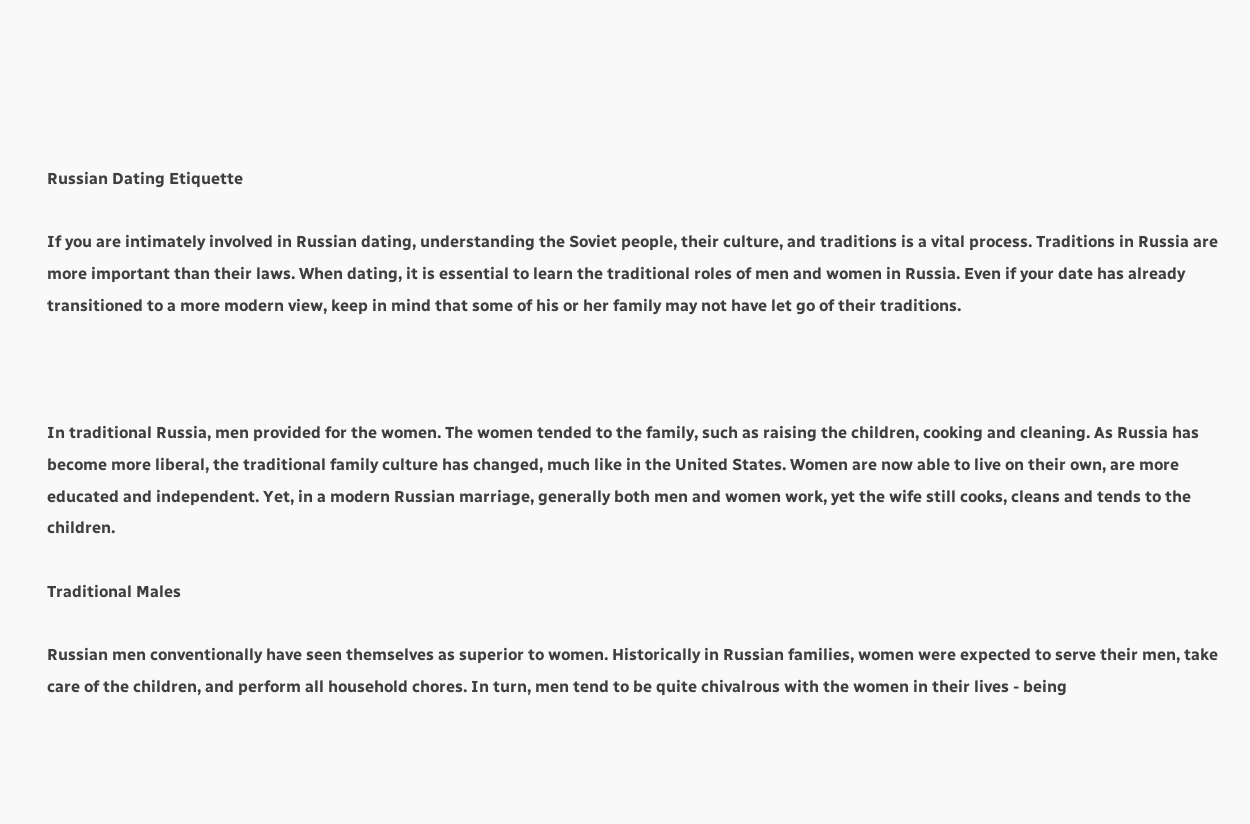Russian Dating Etiquette

If you are intimately involved in Russian dating, understanding the Soviet people, their culture, and traditions is a vital process. Traditions in Russia are more important than their laws. When dating, it is essential to learn the traditional roles of men and women in Russia. Even if your date has already transitioned to a more modern view, keep in mind that some of his or her family may not have let go of their traditions.



In traditional Russia, men provided for the women. The women tended to the family, such as raising the children, cooking and cleaning. As Russia has become more liberal, the traditional family culture has changed, much like in the United States. Women are now able to live on their own, are more educated and independent. Yet, in a modern Russian marriage, generally both men and women work, yet the wife still cooks, cleans and tends to the children.

Traditional Males

Russian men conventionally have seen themselves as superior to women. Historically in Russian families, women were expected to serve their men, take care of the children, and perform all household chores. In turn, men tend to be quite chivalrous with the women in their lives - being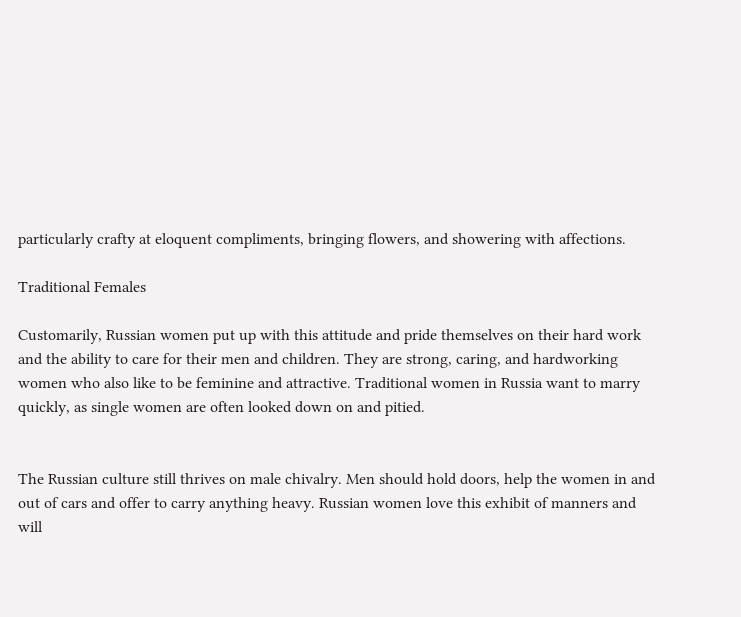particularly crafty at eloquent compliments, bringing flowers, and showering with affections.

Traditional Females

Customarily, Russian women put up with this attitude and pride themselves on their hard work and the ability to care for their men and children. They are strong, caring, and hardworking women who also like to be feminine and attractive. Traditional women in Russia want to marry quickly, as single women are often looked down on and pitied.


The Russian culture still thrives on male chivalry. Men should hold doors, help the women in and out of cars and offer to carry anything heavy. Russian women love this exhibit of manners and will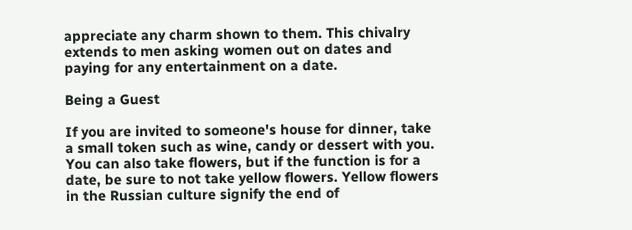appreciate any charm shown to them. This chivalry extends to men asking women out on dates and paying for any entertainment on a date.

Being a Guest

If you are invited to someone's house for dinner, take a small token such as wine, candy or dessert with you. You can also take flowers, but if the function is for a date, be sure to not take yellow flowers. Yellow flowers in the Russian culture signify the end of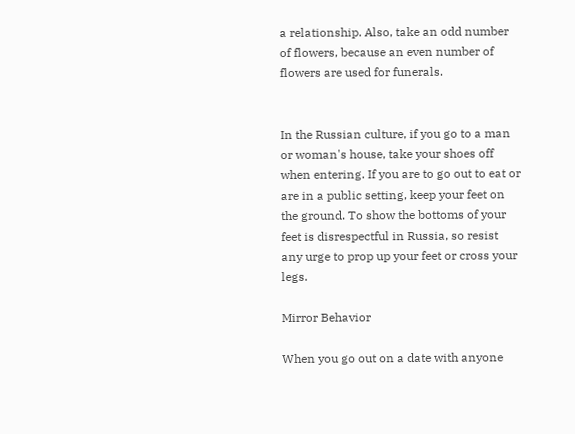a relationship. Also, take an odd number of flowers, because an even number of flowers are used for funerals.


In the Russian culture, if you go to a man or woman's house, take your shoes off when entering. If you are to go out to eat or are in a public setting, keep your feet on the ground. To show the bottoms of your feet is disrespectful in Russia, so resist any urge to prop up your feet or cross your legs.

Mirror Behavior

When you go out on a date with anyone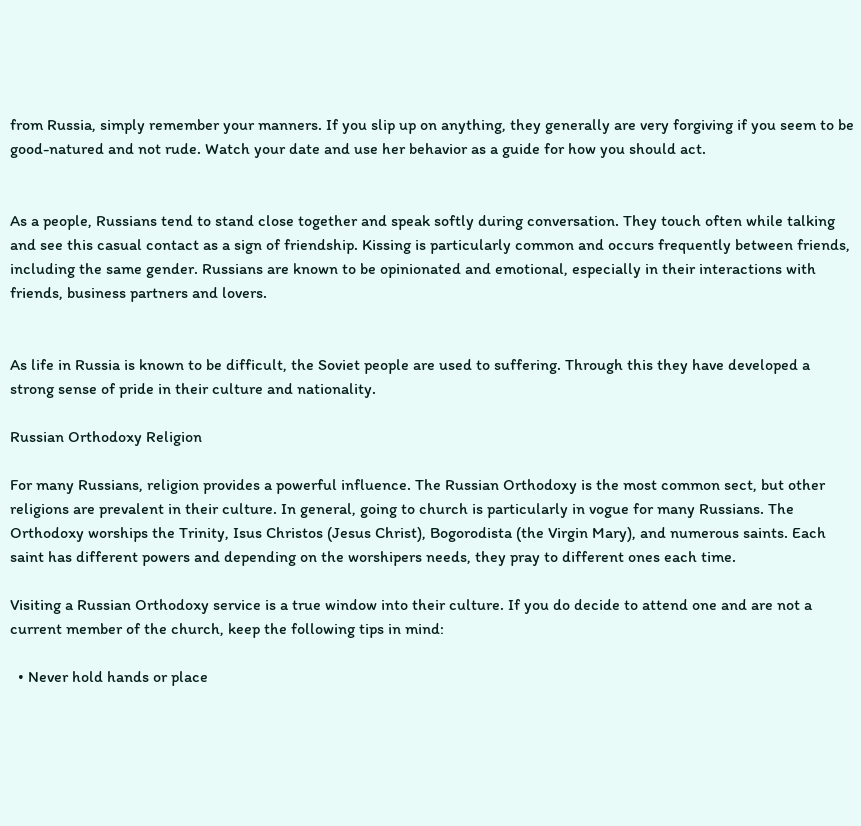from Russia, simply remember your manners. If you slip up on anything, they generally are very forgiving if you seem to be good-natured and not rude. Watch your date and use her behavior as a guide for how you should act.


As a people, Russians tend to stand close together and speak softly during conversation. They touch often while talking and see this casual contact as a sign of friendship. Kissing is particularly common and occurs frequently between friends, including the same gender. Russians are known to be opinionated and emotional, especially in their interactions with friends, business partners and lovers.


As life in Russia is known to be difficult, the Soviet people are used to suffering. Through this they have developed a strong sense of pride in their culture and nationality.

Russian Orthodoxy Religion

For many Russians, religion provides a powerful influence. The Russian Orthodoxy is the most common sect, but other religions are prevalent in their culture. In general, going to church is particularly in vogue for many Russians. The Orthodoxy worships the Trinity, Isus Christos (Jesus Christ), Bogorodista (the Virgin Mary), and numerous saints. Each saint has different powers and depending on the worshipers needs, they pray to different ones each time.

Visiting a Russian Orthodoxy service is a true window into their culture. If you do decide to attend one and are not a current member of the church, keep the following tips in mind:

  • Never hold hands or place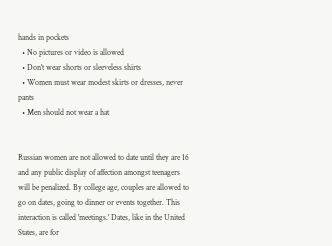hands in pockets
  • No pictures or video is allowed
  • Don't wear shorts or sleeveless shirts
  • Women must wear modest skirts or dresses, never pants
  • Men should not wear a hat


Russian women are not allowed to date until they are 16 and any public display of affection amongst teenagers will be penalized. By college age, couples are allowed to go on dates, going to dinner or events together. This interaction is called 'meetings.' Dates, like in the United States, are for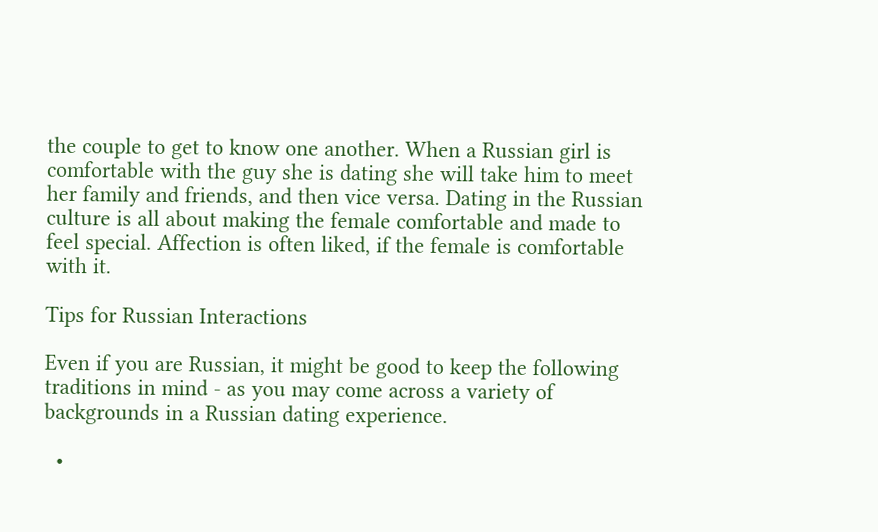the couple to get to know one another. When a Russian girl is comfortable with the guy she is dating she will take him to meet her family and friends, and then vice versa. Dating in the Russian culture is all about making the female comfortable and made to feel special. Affection is often liked, if the female is comfortable with it.

Tips for Russian Interactions

Even if you are Russian, it might be good to keep the following traditions in mind - as you may come across a variety of backgrounds in a Russian dating experience.

  •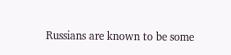Russians are known to be some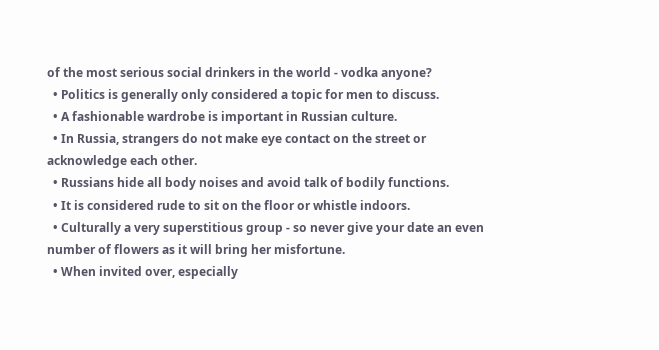of the most serious social drinkers in the world - vodka anyone?
  • Politics is generally only considered a topic for men to discuss.
  • A fashionable wardrobe is important in Russian culture.
  • In Russia, strangers do not make eye contact on the street or acknowledge each other.
  • Russians hide all body noises and avoid talk of bodily functions.
  • It is considered rude to sit on the floor or whistle indoors.
  • Culturally a very superstitious group - so never give your date an even number of flowers as it will bring her misfortune.
  • When invited over, especially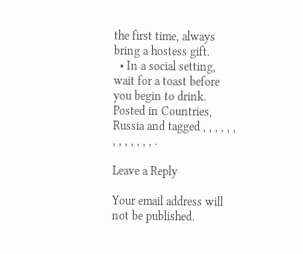the first time, always bring a hostess gift.
  • In a social setting, wait for a toast before you begin to drink.
Posted in Countries, Russia and tagged , , , , , , , , , , , , , .

Leave a Reply

Your email address will not be published.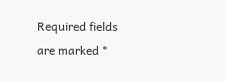Required fields are marked *